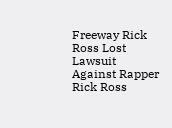Freeway Rick Ross Lost Lawsuit Against Rapper Rick Ross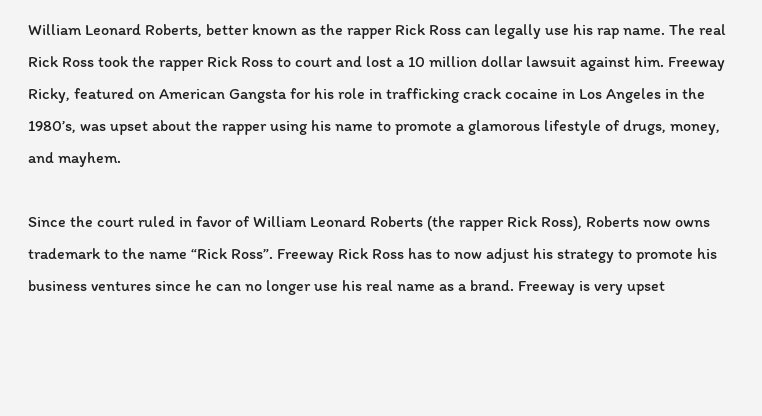William Leonard Roberts, better known as the rapper Rick Ross can legally use his rap name. The real Rick Ross took the rapper Rick Ross to court and lost a 10 million dollar lawsuit against him. Freeway Ricky, featured on American Gangsta for his role in trafficking crack cocaine in Los Angeles in the 1980’s, was upset about the rapper using his name to promote a glamorous lifestyle of drugs, money, and mayhem.

Since the court ruled in favor of William Leonard Roberts (the rapper Rick Ross), Roberts now owns trademark to the name “Rick Ross”. Freeway Rick Ross has to now adjust his strategy to promote his business ventures since he can no longer use his real name as a brand. Freeway is very upset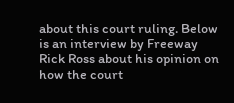about this court ruling. Below is an interview by Freeway Rick Ross about his opinion on how the court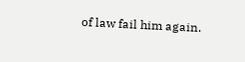of law fail him again.